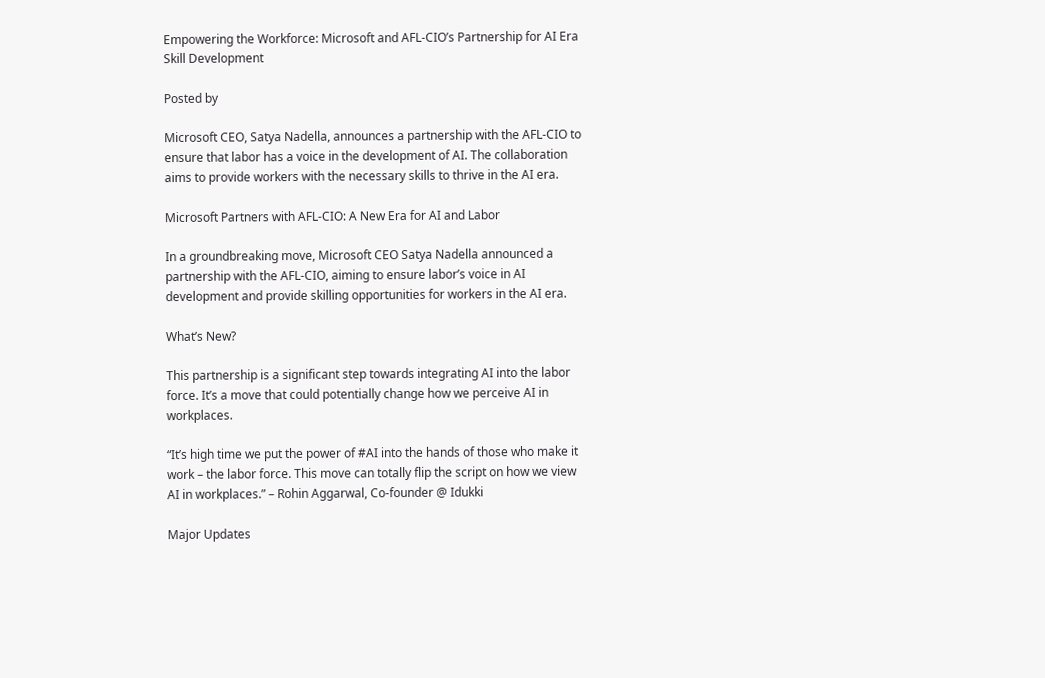Empowering the Workforce: Microsoft and AFL-CIO’s Partnership for AI Era Skill Development

Posted by

Microsoft CEO, Satya Nadella, announces a partnership with the AFL-CIO to ensure that labor has a voice in the development of AI. The collaboration aims to provide workers with the necessary skills to thrive in the AI era.

Microsoft Partners with AFL-CIO: A New Era for AI and Labor

In a groundbreaking move, Microsoft CEO Satya Nadella announced a partnership with the AFL-CIO, aiming to ensure labor’s voice in AI development and provide skilling opportunities for workers in the AI era.

What’s New?

This partnership is a significant step towards integrating AI into the labor force. It’s a move that could potentially change how we perceive AI in workplaces.

“It’s high time we put the power of #AI into the hands of those who make it work – the labor force. This move can totally flip the script on how we view AI in workplaces.” – Rohin Aggarwal, Co-founder @ Idukki

Major Updates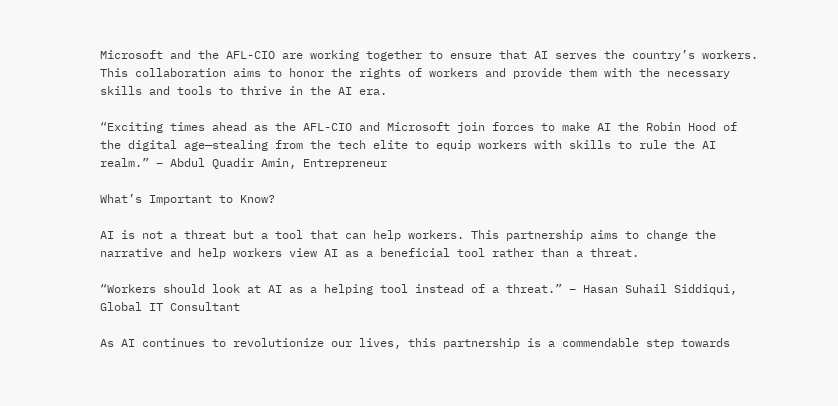Microsoft and the AFL-CIO are working together to ensure that AI serves the country’s workers. This collaboration aims to honor the rights of workers and provide them with the necessary skills and tools to thrive in the AI era.

“Exciting times ahead as the AFL-CIO and Microsoft join forces to make AI the Robin Hood of the digital age—stealing from the tech elite to equip workers with skills to rule the AI realm.” – Abdul Quadir Amin, Entrepreneur

What’s Important to Know?

AI is not a threat but a tool that can help workers. This partnership aims to change the narrative and help workers view AI as a beneficial tool rather than a threat.

“Workers should look at AI as a helping tool instead of a threat.” – Hasan Suhail Siddiqui, Global IT Consultant

As AI continues to revolutionize our lives, this partnership is a commendable step towards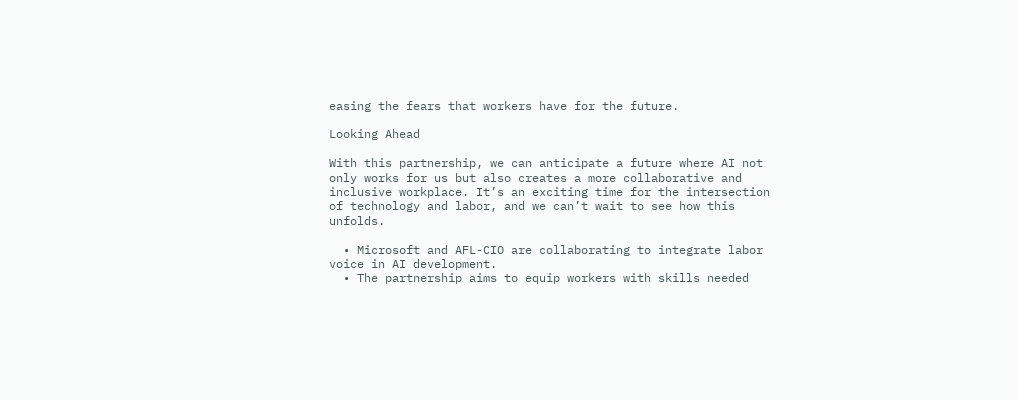easing the fears that workers have for the future.

Looking Ahead

With this partnership, we can anticipate a future where AI not only works for us but also creates a more collaborative and inclusive workplace. It’s an exciting time for the intersection of technology and labor, and we can’t wait to see how this unfolds.

  • Microsoft and AFL-CIO are collaborating to integrate labor voice in AI development.
  • The partnership aims to equip workers with skills needed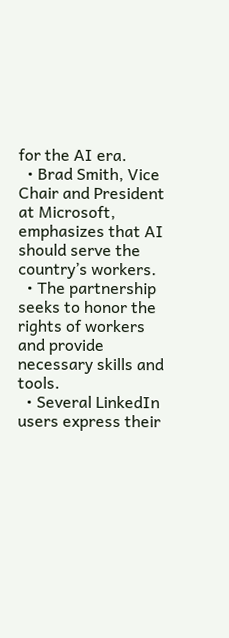for the AI era.
  • Brad Smith, Vice Chair and President at Microsoft, emphasizes that AI should serve the country’s workers.
  • The partnership seeks to honor the rights of workers and provide necessary skills and tools.
  • Several LinkedIn users express their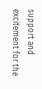support and excitement for the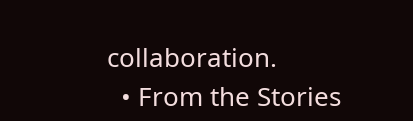collaboration.
  • From the Stories